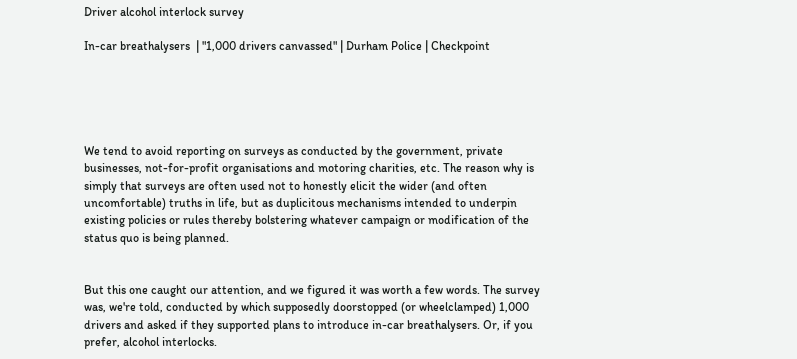Driver alcohol interlock survey

In-car breathalysers  | "1,000 drivers canvassed" | Durham Police | Checkpoint





We tend to avoid reporting on surveys as conducted by the government, private businesses, not-for-profit organisations and motoring charities, etc. The reason why is simply that surveys are often used not to honestly elicit the wider (and often uncomfortable) truths in life, but as duplicitous mechanisms intended to underpin existing policies or rules thereby bolstering whatever campaign or modification of the status quo is being planned.


But this one caught our attention, and we figured it was worth a few words. The survey was, we're told, conducted by which supposedly doorstopped (or wheelclamped) 1,000 drivers and asked if they supported plans to introduce in-car breathalysers. Or, if you prefer, alcohol interlocks.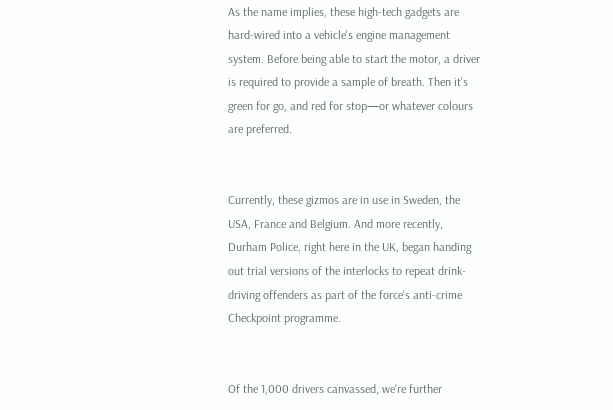As the name implies, these high-tech gadgets are hard-wired into a vehicle's engine management system. Before being able to start the motor, a driver is required to provide a sample of breath. Then it's green for go, and red for stop—or whatever colours are preferred.


Currently, these gizmos are in use in Sweden, the USA, France and Belgium. And more recently, Durham Police, right here in the UK, began handing out trial versions of the interlocks to repeat drink-driving offenders as part of the force's anti-crime Checkpoint programme.


Of the 1,000 drivers canvassed, we're further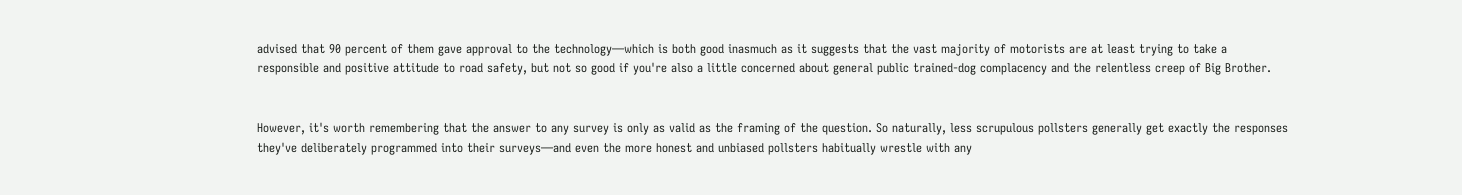advised that 90 percent of them gave approval to the technology—which is both good inasmuch as it suggests that the vast majority of motorists are at least trying to take a responsible and positive attitude to road safety, but not so good if you're also a little concerned about general public trained-dog complacency and the relentless creep of Big Brother.


However, it's worth remembering that the answer to any survey is only as valid as the framing of the question. So naturally, less scrupulous pollsters generally get exactly the responses they've deliberately programmed into their surveys—and even the more honest and unbiased pollsters habitually wrestle with any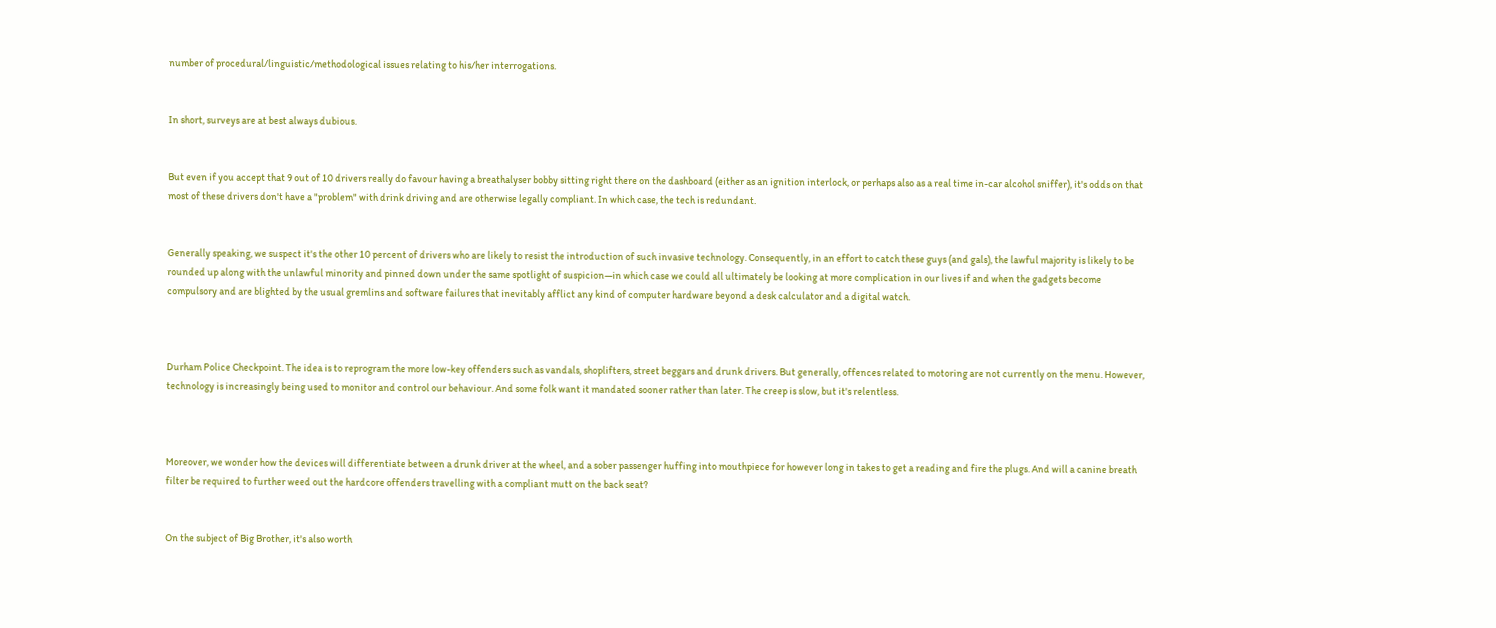number of procedural/linguistic/methodological issues relating to his/her interrogations.


In short, surveys are at best always dubious.


But even if you accept that 9 out of 10 drivers really do favour having a breathalyser bobby sitting right there on the dashboard (either as an ignition interlock, or perhaps also as a real time in-car alcohol sniffer), it's odds on that most of these drivers don't have a "problem" with drink driving and are otherwise legally compliant. In which case, the tech is redundant.


Generally speaking, we suspect it's the other 10 percent of drivers who are likely to resist the introduction of such invasive technology. Consequently, in an effort to catch these guys (and gals), the lawful majority is likely to be rounded up along with the unlawful minority and pinned down under the same spotlight of suspicion—in which case we could all ultimately be looking at more complication in our lives if and when the gadgets become compulsory and are blighted by the usual gremlins and software failures that inevitably afflict any kind of computer hardware beyond a desk calculator and a digital watch.



Durham Police Checkpoint. The idea is to reprogram the more low-key offenders such as vandals, shoplifters, street beggars and drunk drivers. But generally, offences related to motoring are not currently on the menu. However, technology is increasingly being used to monitor and control our behaviour. And some folk want it mandated sooner rather than later. The creep is slow, but it's relentless.



Moreover, we wonder how the devices will differentiate between a drunk driver at the wheel, and a sober passenger huffing into mouthpiece for however long in takes to get a reading and fire the plugs. And will a canine breath filter be required to further weed out the hardcore offenders travelling with a compliant mutt on the back seat?


On the subject of Big Brother, it's also worth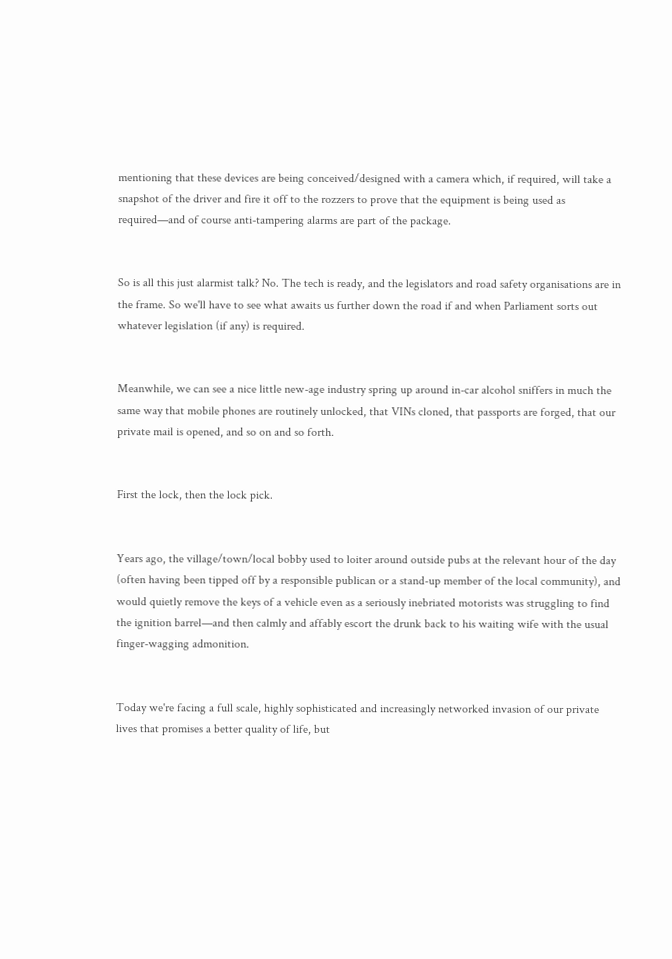mentioning that these devices are being conceived/designed with a camera which, if required, will take a snapshot of the driver and fire it off to the rozzers to prove that the equipment is being used as required—and of course anti-tampering alarms are part of the package.


So is all this just alarmist talk? No. The tech is ready, and the legislators and road safety organisations are in the frame. So we'll have to see what awaits us further down the road if and when Parliament sorts out whatever legislation (if any) is required.


Meanwhile, we can see a nice little new-age industry spring up around in-car alcohol sniffers in much the same way that mobile phones are routinely unlocked, that VINs cloned, that passports are forged, that our private mail is opened, and so on and so forth.


First the lock, then the lock pick.


Years ago, the village/town/local bobby used to loiter around outside pubs at the relevant hour of the day (often having been tipped off by a responsible publican or a stand-up member of the local community), and would quietly remove the keys of a vehicle even as a seriously inebriated motorists was struggling to find the ignition barrel—and then calmly and affably escort the drunk back to his waiting wife with the usual finger-wagging admonition.


Today we're facing a full scale, highly sophisticated and increasingly networked invasion of our private lives that promises a better quality of life, but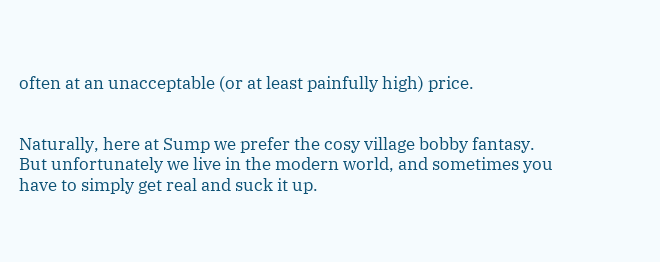often at an unacceptable (or at least painfully high) price.


Naturally, here at Sump we prefer the cosy village bobby fantasy. But unfortunately we live in the modern world, and sometimes you have to simply get real and suck it up.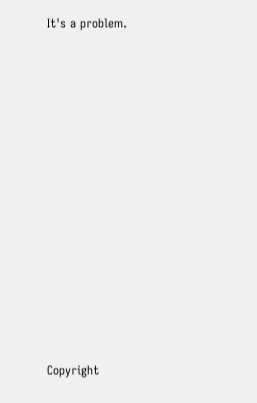It's a problem.



















Copyright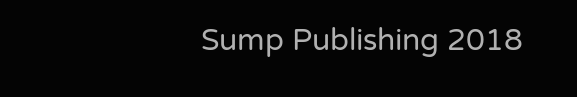Sump Publishing 2018